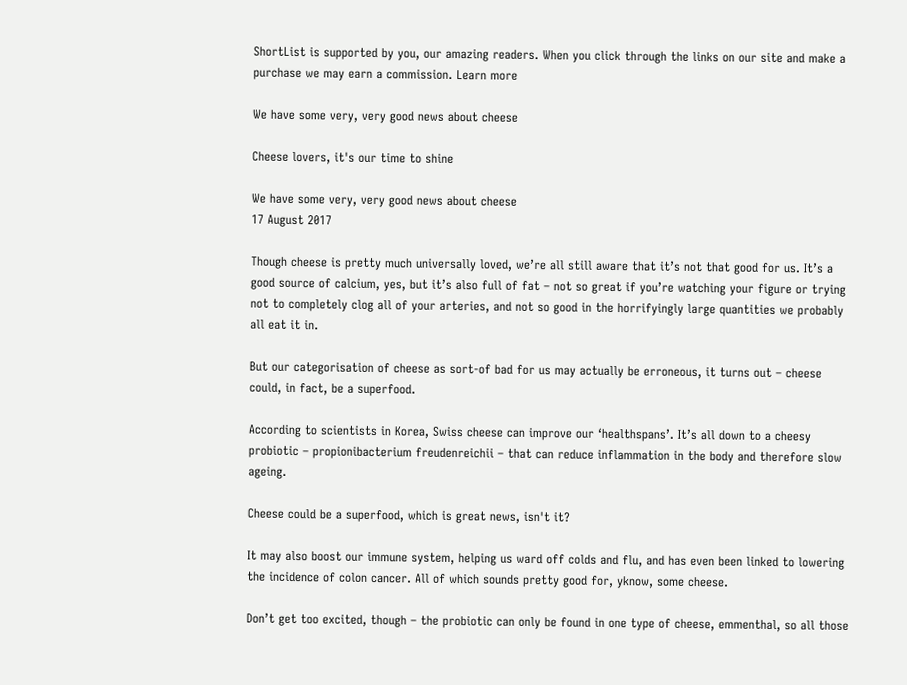ShortList is supported by you, our amazing readers. When you click through the links on our site and make a purchase we may earn a commission. Learn more

We have some very, very good news about cheese

Cheese lovers, it's our time to shine

We have some very, very good news about cheese
17 August 2017

Though cheese is pretty much universally loved, we’re all still aware that it’s not that good for us. It’s a good source of calcium, yes, but it’s also full of fat – not so great if you’re watching your figure or trying not to completely clog all of your arteries, and not so good in the horrifyingly large quantities we probably all eat it in.

But our categorisation of cheese as sort-of bad for us may actually be erroneous, it turns out – cheese could, in fact, be a superfood.

According to scientists in Korea, Swiss cheese can improve our ‘healthspans’. It’s all down to a cheesy probiotic – propionibacterium freudenreichii – that can reduce inflammation in the body and therefore slow ageing.

Cheese could be a superfood, which is great news, isn't it?

It may also boost our immune system, helping us ward off colds and flu, and has even been linked to lowering the incidence of colon cancer. All of which sounds pretty good for, yknow, some cheese.

Don’t get too excited, though – the probiotic can only be found in one type of cheese, emmenthal, so all those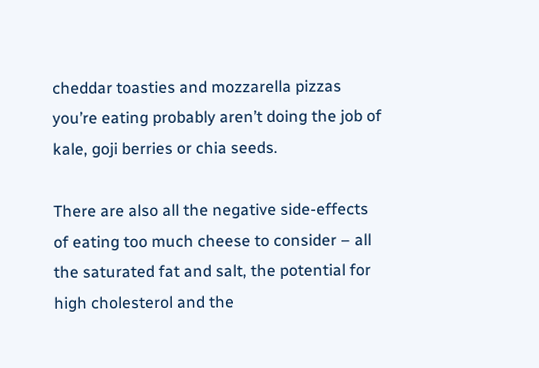cheddar toasties and mozzarella pizzas you’re eating probably aren’t doing the job of kale, goji berries or chia seeds.

There are also all the negative side-effects of eating too much cheese to consider – all the saturated fat and salt, the potential for high cholesterol and the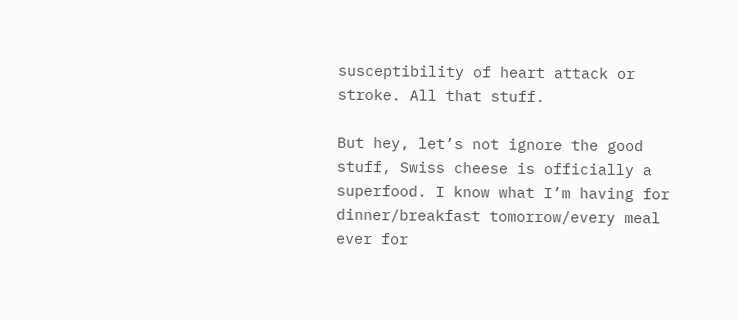susceptibility of heart attack or stroke. All that stuff.

But hey, let’s not ignore the good stuff, Swiss cheese is officially a superfood. I know what I’m having for dinner/breakfast tomorrow/every meal ever for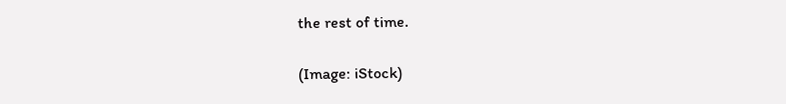the rest of time.

(Image: iStock)